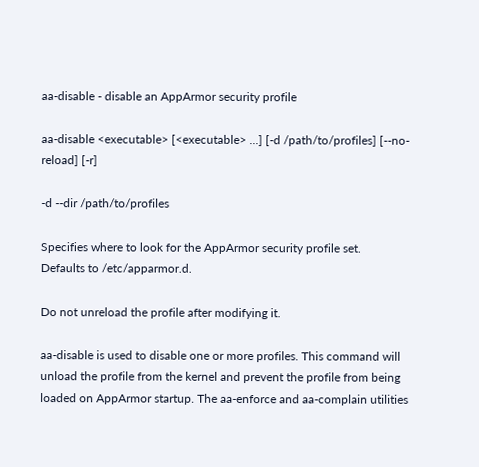aa-disable - disable an AppArmor security profile

aa-disable <executable> [<executable> ...] [-d /path/to/profiles] [--no-reload] [-r]

-d --dir /path/to/profiles

Specifies where to look for the AppArmor security profile set.
Defaults to /etc/apparmor.d.

Do not unreload the profile after modifying it.

aa-disable is used to disable one or more profiles. This command will unload the profile from the kernel and prevent the profile from being loaded on AppArmor startup. The aa-enforce and aa-complain utilities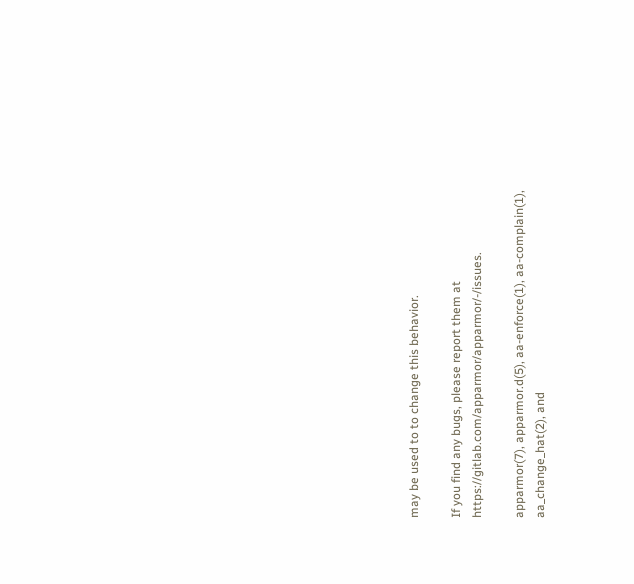may be used to to change this behavior.

If you find any bugs, please report them at https://gitlab.com/apparmor/apparmor/-/issues.

apparmor(7), apparmor.d(5), aa-enforce(1), aa-complain(1), aa_change_hat(2), and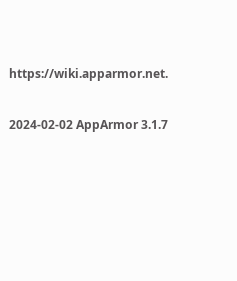https://wiki.apparmor.net.

2024-02-02 AppArmor 3.1.7